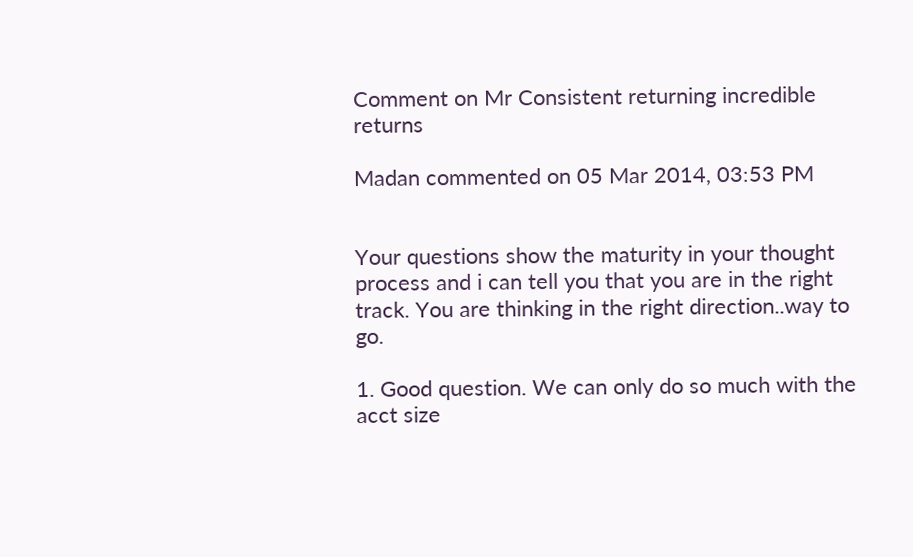Comment on Mr Consistent returning incredible returns

Madan commented on 05 Mar 2014, 03:53 PM


Your questions show the maturity in your thought process and i can tell you that you are in the right track. You are thinking in the right direction..way to go.

1. Good question. We can only do so much with the acct size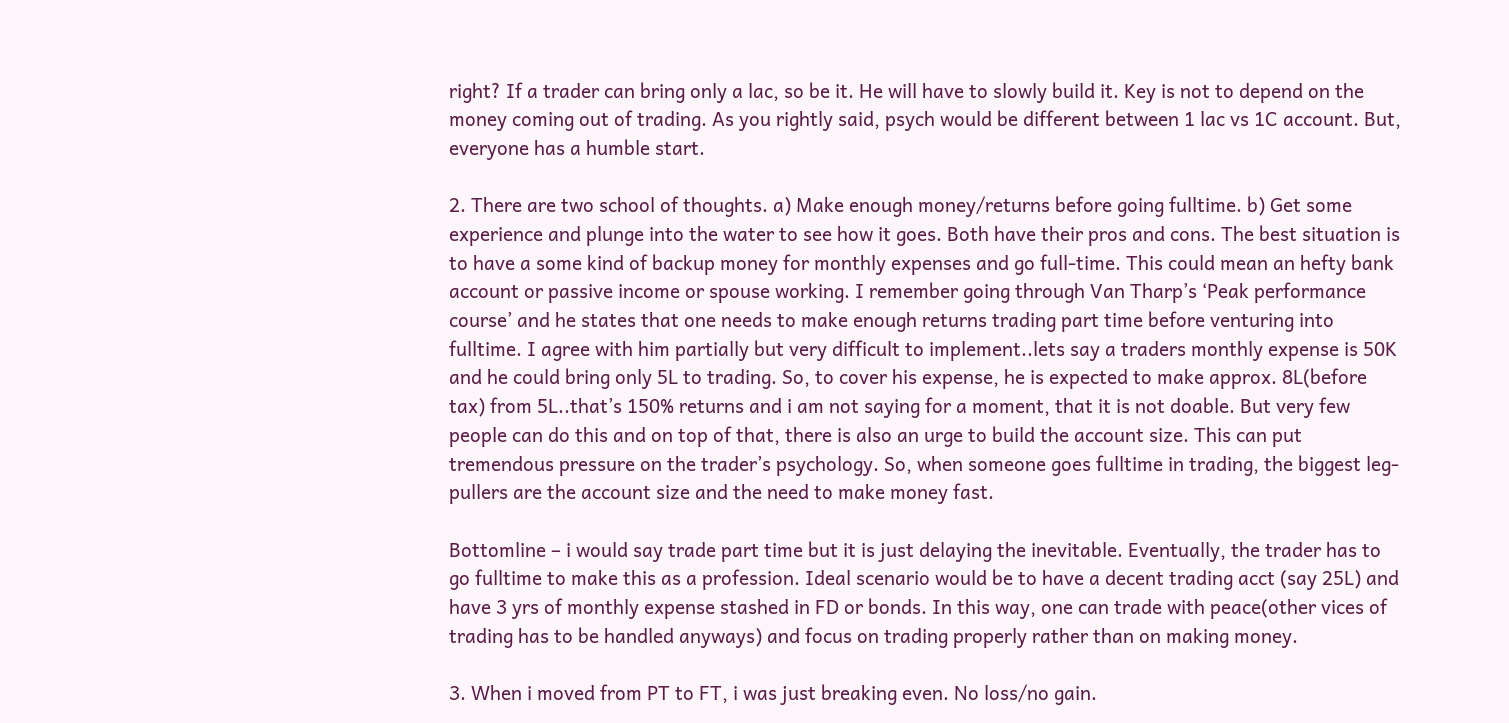right? If a trader can bring only a lac, so be it. He will have to slowly build it. Key is not to depend on the money coming out of trading. As you rightly said, psych would be different between 1 lac vs 1C account. But, everyone has a humble start.

2. There are two school of thoughts. a) Make enough money/returns before going fulltime. b) Get some experience and plunge into the water to see how it goes. Both have their pros and cons. The best situation is to have a some kind of backup money for monthly expenses and go full-time. This could mean an hefty bank account or passive income or spouse working. I remember going through Van Tharp’s ‘Peak performance course’ and he states that one needs to make enough returns trading part time before venturing into fulltime. I agree with him partially but very difficult to implement..lets say a traders monthly expense is 50K and he could bring only 5L to trading. So, to cover his expense, he is expected to make approx. 8L(before tax) from 5L..that’s 150% returns and i am not saying for a moment, that it is not doable. But very few people can do this and on top of that, there is also an urge to build the account size. This can put tremendous pressure on the trader’s psychology. So, when someone goes fulltime in trading, the biggest leg-pullers are the account size and the need to make money fast.

Bottomline – i would say trade part time but it is just delaying the inevitable. Eventually, the trader has to go fulltime to make this as a profession. Ideal scenario would be to have a decent trading acct (say 25L) and have 3 yrs of monthly expense stashed in FD or bonds. In this way, one can trade with peace(other vices of trading has to be handled anyways) and focus on trading properly rather than on making money.

3. When i moved from PT to FT, i was just breaking even. No loss/no gain.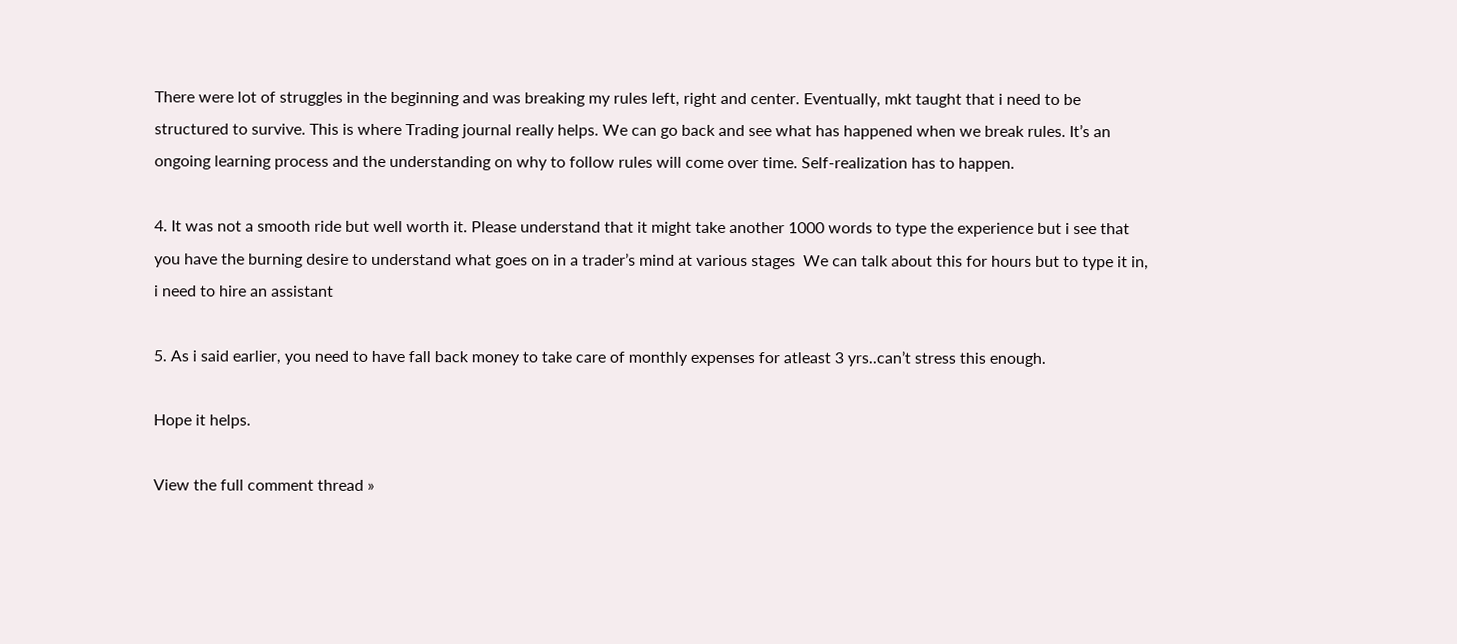There were lot of struggles in the beginning and was breaking my rules left, right and center. Eventually, mkt taught that i need to be structured to survive. This is where Trading journal really helps. We can go back and see what has happened when we break rules. It’s an ongoing learning process and the understanding on why to follow rules will come over time. Self-realization has to happen.

4. It was not a smooth ride but well worth it. Please understand that it might take another 1000 words to type the experience but i see that you have the burning desire to understand what goes on in a trader’s mind at various stages  We can talk about this for hours but to type it in, i need to hire an assistant

5. As i said earlier, you need to have fall back money to take care of monthly expenses for atleast 3 yrs..can’t stress this enough.

Hope it helps.

View the full comment thread »